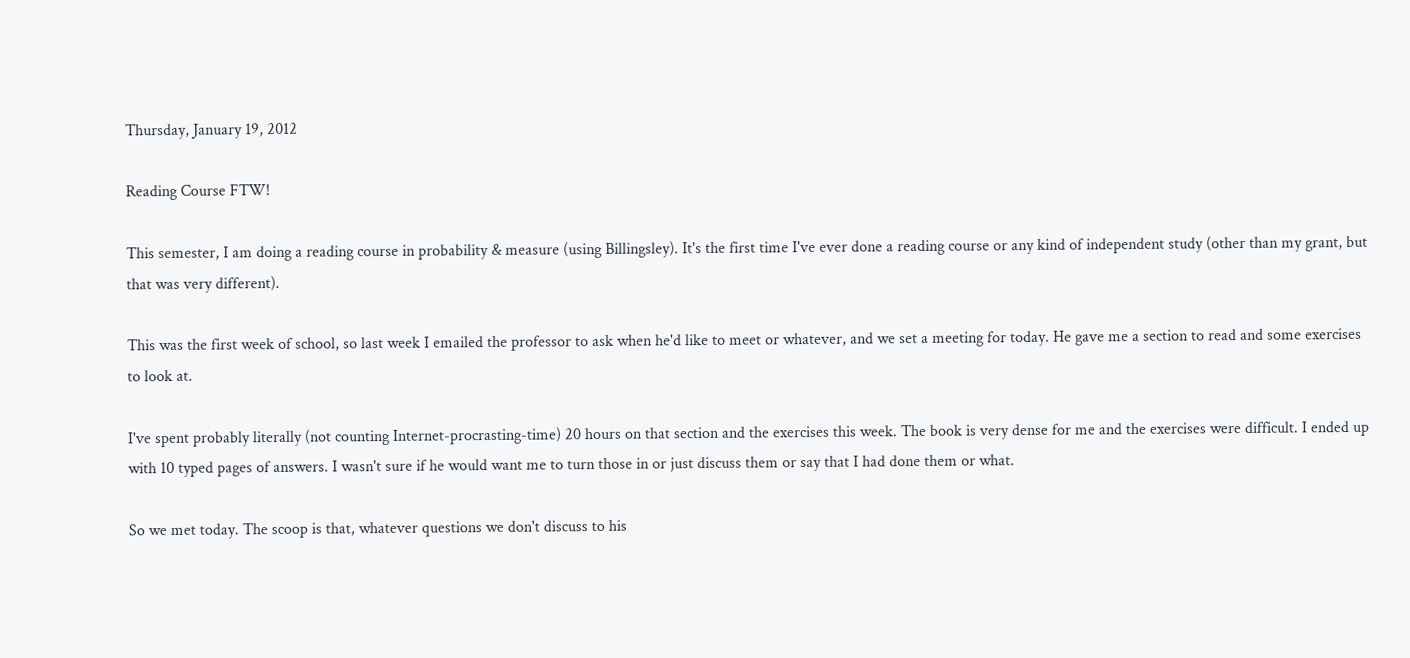Thursday, January 19, 2012

Reading Course FTW!

This semester, I am doing a reading course in probability & measure (using Billingsley). It's the first time I've ever done a reading course or any kind of independent study (other than my grant, but that was very different).

This was the first week of school, so last week I emailed the professor to ask when he'd like to meet or whatever, and we set a meeting for today. He gave me a section to read and some exercises to look at.

I've spent probably literally (not counting Internet-procrasting-time) 20 hours on that section and the exercises this week. The book is very dense for me and the exercises were difficult. I ended up with 10 typed pages of answers. I wasn't sure if he would want me to turn those in or just discuss them or say that I had done them or what.

So we met today. The scoop is that, whatever questions we don't discuss to his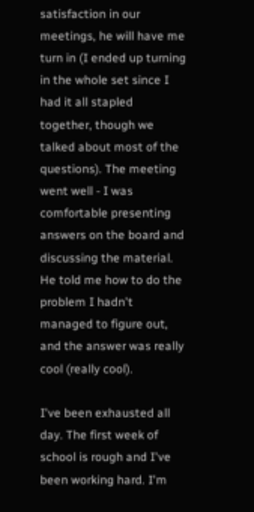satisfaction in our meetings, he will have me turn in (I ended up turning in the whole set since I had it all stapled together, though we talked about most of the questions). The meeting went well - I was comfortable presenting answers on the board and discussing the material. He told me how to do the problem I hadn't managed to figure out, and the answer was really cool (really cool).

I've been exhausted all day. The first week of school is rough and I've been working hard. I'm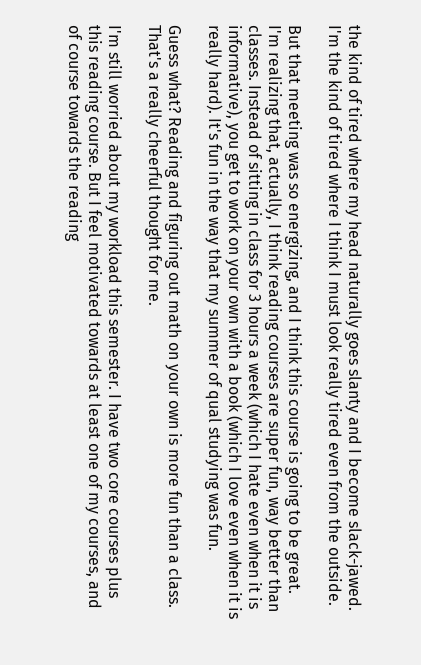the kind of tired where my head naturally goes slanty and I become slack-jawed. I'm the kind of tired where I think I must look really tired even from the outside.

But that meeting was so energizing, and I think this course is going to be great. I'm realizing that, actually, I think reading courses are super fun, way better than classes. Instead of sitting in class for 3 hours a week (which I hate even when it is informative), you get to work on your own with a book (which I love even when it is really hard). It's fun in the way that my summer of qual studying was fun.

Guess what? Reading and figuring out math on your own is more fun than a class. That's a really cheerful thought for me.

I'm still worried about my workload this semester. I have two core courses plus this reading course. But I feel motivated towards at least one of my courses, and of course towards the reading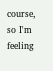course, so I'm feeling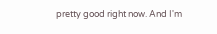pretty good right now. And I'm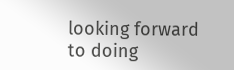looking forward to doing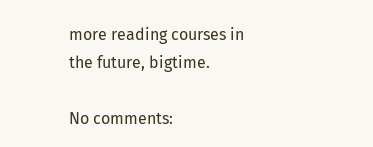more reading courses in the future, bigtime.

No comments: